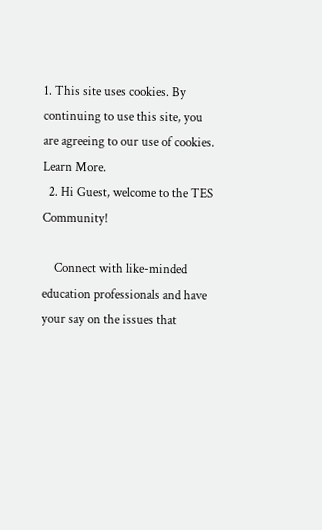1. This site uses cookies. By continuing to use this site, you are agreeing to our use of cookies. Learn More.
  2. Hi Guest, welcome to the TES Community!

    Connect with like-minded education professionals and have your say on the issues that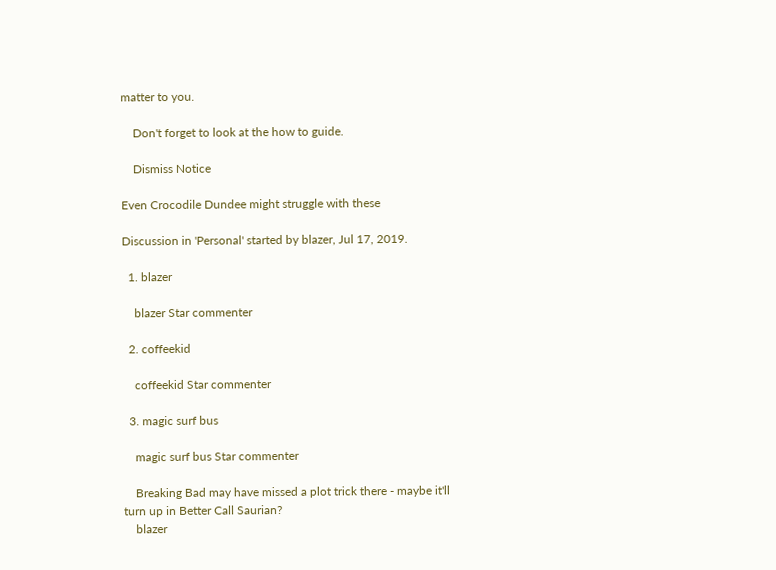matter to you.

    Don't forget to look at the how to guide.

    Dismiss Notice

Even Crocodile Dundee might struggle with these

Discussion in 'Personal' started by blazer, Jul 17, 2019.

  1. blazer

    blazer Star commenter

  2. coffeekid

    coffeekid Star commenter

  3. magic surf bus

    magic surf bus Star commenter

    Breaking Bad may have missed a plot trick there - maybe it'll turn up in Better Call Saurian?
    blazer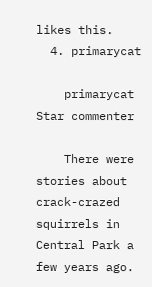likes this.
  4. primarycat

    primarycat Star commenter

    There were stories about crack-crazed squirrels in Central Park a few years ago.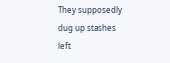They supposedly dug up stashes left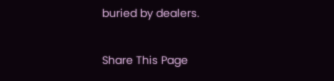buried by dealers.

Share This Page